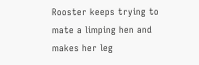Rooster keeps trying to mate a limping hen and makes her leg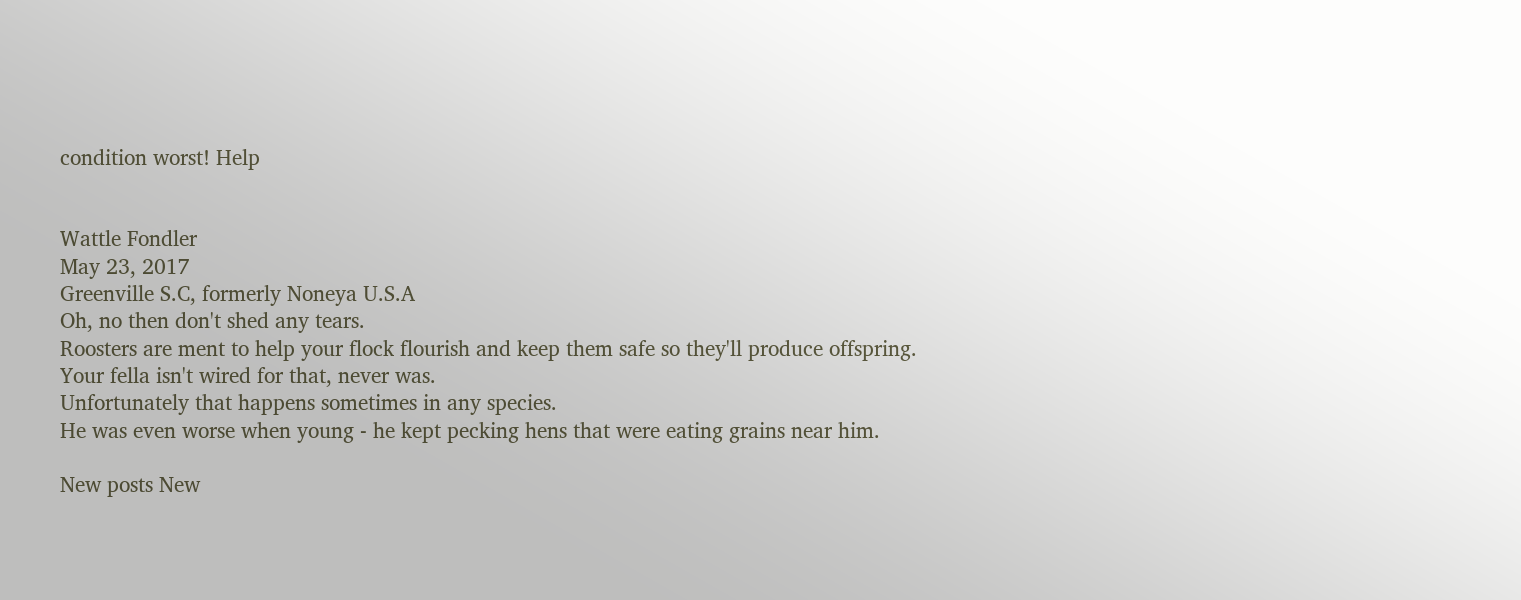condition worst! Help


Wattle Fondler
May 23, 2017
Greenville S.C, formerly Noneya U.S.A
Oh, no then don't shed any tears.
Roosters are ment to help your flock flourish and keep them safe so they'll produce offspring.
Your fella isn't wired for that, never was.
Unfortunately that happens sometimes in any species.
He was even worse when young - he kept pecking hens that were eating grains near him.

New posts New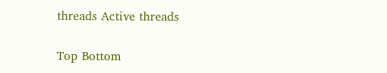threads Active threads

Top Bottom